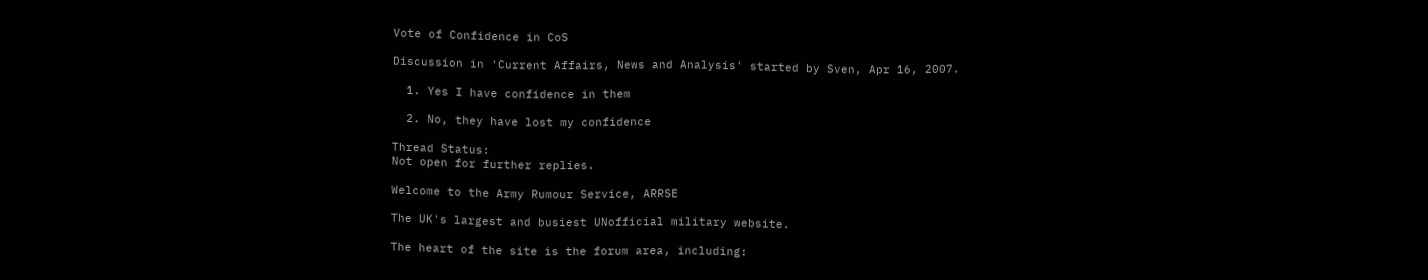Vote of Confidence in CoS

Discussion in 'Current Affairs, News and Analysis' started by Sven, Apr 16, 2007.

  1. Yes I have confidence in them

  2. No, they have lost my confidence

Thread Status:
Not open for further replies.

Welcome to the Army Rumour Service, ARRSE

The UK's largest and busiest UNofficial military website.

The heart of the site is the forum area, including: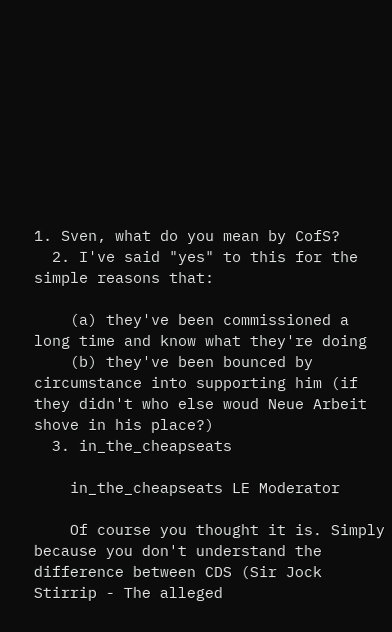1. Sven, what do you mean by CofS?
  2. I've said "yes" to this for the simple reasons that:

    (a) they've been commissioned a long time and know what they're doing
    (b) they've been bounced by circumstance into supporting him (if they didn't who else woud Neue Arbeit shove in his place?)
  3. in_the_cheapseats

    in_the_cheapseats LE Moderator

    Of course you thought it is. Simply because you don't understand the difference between CDS (Sir Jock Stirrip - The alleged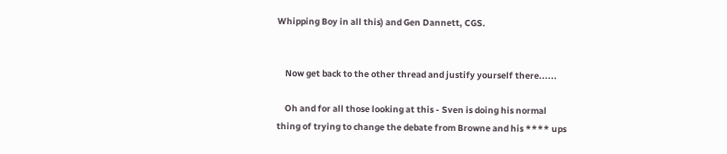Whipping Boy in all this) and Gen Dannett, CGS.


    Now get back to the other thread and justify yourself there......

    Oh and for all those looking at this - Sven is doing his normal thing of trying to change the debate from Browne and his **** ups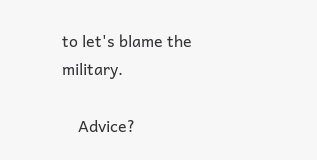to let's blame the military.

    Advice?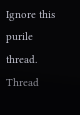Ignore this purile thread.
Thread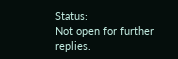Status:
Not open for further replies.